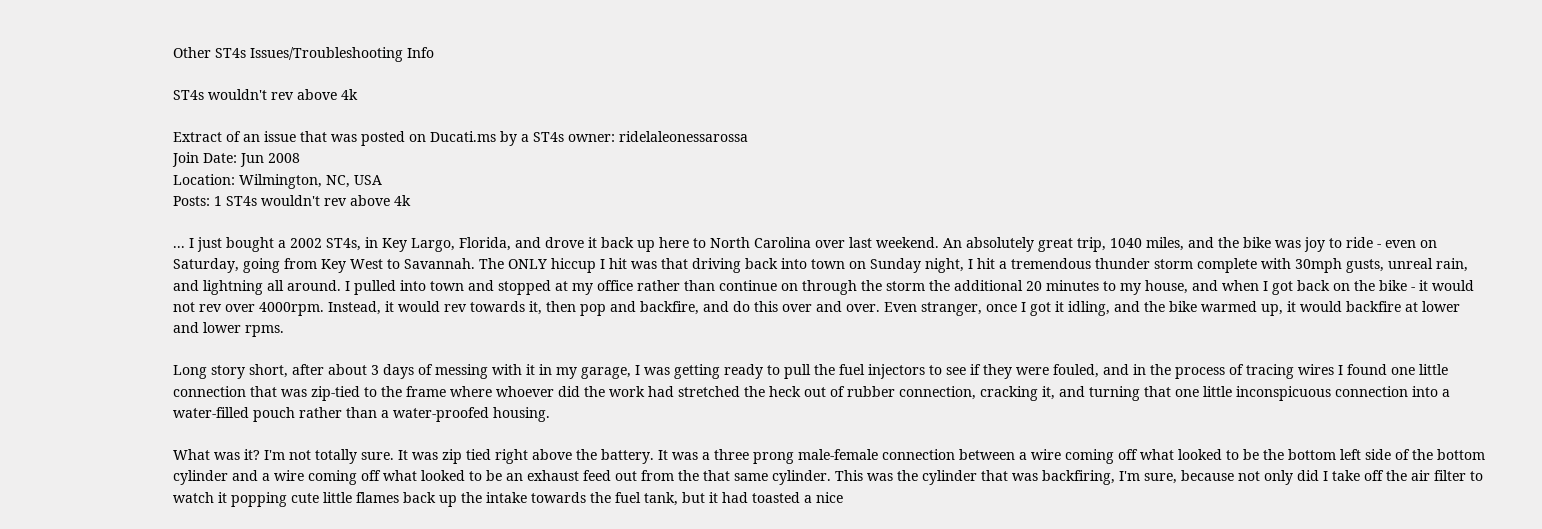Other ST4s Issues/Troubleshooting Info

ST4s wouldn't rev above 4k

Extract of an issue that was posted on Ducati.ms by a ST4s owner: ridelaleonessarossa
Join Date: Jun 2008
Location: Wilmington, NC, USA
Posts: 1 ST4s wouldn't rev above 4k

... I just bought a 2002 ST4s, in Key Largo, Florida, and drove it back up here to North Carolina over last weekend. An absolutely great trip, 1040 miles, and the bike was joy to ride - even on Saturday, going from Key West to Savannah. The ONLY hiccup I hit was that driving back into town on Sunday night, I hit a tremendous thunder storm complete with 30mph gusts, unreal rain, and lightning all around. I pulled into town and stopped at my office rather than continue on through the storm the additional 20 minutes to my house, and when I got back on the bike - it would not rev over 4000rpm. Instead, it would rev towards it, then pop and backfire, and do this over and over. Even stranger, once I got it idling, and the bike warmed up, it would backfire at lower and lower rpms.

Long story short, after about 3 days of messing with it in my garage, I was getting ready to pull the fuel injectors to see if they were fouled, and in the process of tracing wires I found one little connection that was zip-tied to the frame where whoever did the work had stretched the heck out of rubber connection, cracking it, and turning that one little inconspicuous connection into a water-filled pouch rather than a water-proofed housing.

What was it? I'm not totally sure. It was zip tied right above the battery. It was a three prong male-female connection between a wire coming off what looked to be the bottom left side of the bottom cylinder and a wire coming off what looked to be an exhaust feed out from the that same cylinder. This was the cylinder that was backfiring, I'm sure, because not only did I take off the air filter to watch it popping cute little flames back up the intake towards the fuel tank, but it had toasted a nice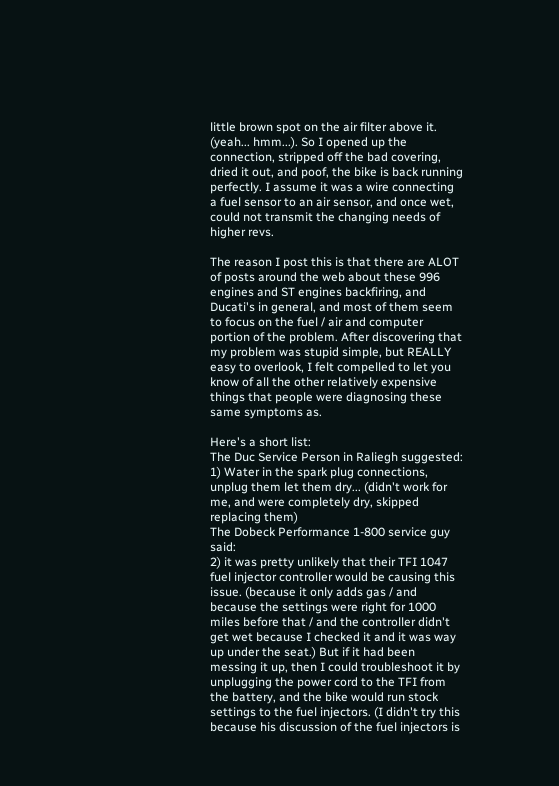little brown spot on the air filter above it. (yeah... hmm...). So I opened up the connection, stripped off the bad covering, dried it out, and poof, the bike is back running perfectly. I assume it was a wire connecting a fuel sensor to an air sensor, and once wet, could not transmit the changing needs of higher revs.

The reason I post this is that there are ALOT of posts around the web about these 996 engines and ST engines backfiring, and Ducati's in general, and most of them seem to focus on the fuel / air and computer portion of the problem. After discovering that my problem was stupid simple, but REALLY easy to overlook, I felt compelled to let you know of all the other relatively expensive things that people were diagnosing these same symptoms as.

Here's a short list:
The Duc Service Person in Raliegh suggested:
1) Water in the spark plug connections, unplug them let them dry... (didn't work for me, and were completely dry, skipped replacing them)
The Dobeck Performance 1-800 service guy said:
2) it was pretty unlikely that their TFI 1047 fuel injector controller would be causing this issue. (because it only adds gas / and because the settings were right for 1000 miles before that / and the controller didn't get wet because I checked it and it was way up under the seat.) But if it had been messing it up, then I could troubleshoot it by unplugging the power cord to the TFI from the battery, and the bike would run stock settings to the fuel injectors. (I didn't try this because his discussion of the fuel injectors is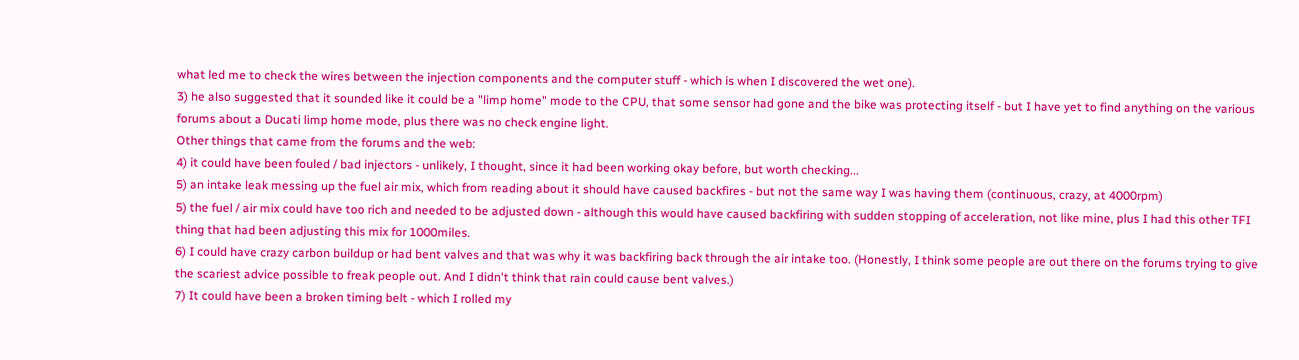what led me to check the wires between the injection components and the computer stuff - which is when I discovered the wet one).
3) he also suggested that it sounded like it could be a "limp home" mode to the CPU, that some sensor had gone and the bike was protecting itself - but I have yet to find anything on the various forums about a Ducati limp home mode, plus there was no check engine light.
Other things that came from the forums and the web:
4) it could have been fouled / bad injectors - unlikely, I thought, since it had been working okay before, but worth checking...
5) an intake leak messing up the fuel air mix, which from reading about it should have caused backfires - but not the same way I was having them (continuous, crazy, at 4000rpm)
5) the fuel / air mix could have too rich and needed to be adjusted down - although this would have caused backfiring with sudden stopping of acceleration, not like mine, plus I had this other TFI thing that had been adjusting this mix for 1000miles.
6) I could have crazy carbon buildup or had bent valves and that was why it was backfiring back through the air intake too. (Honestly, I think some people are out there on the forums trying to give the scariest advice possible to freak people out. And I didn't think that rain could cause bent valves.)
7) It could have been a broken timing belt - which I rolled my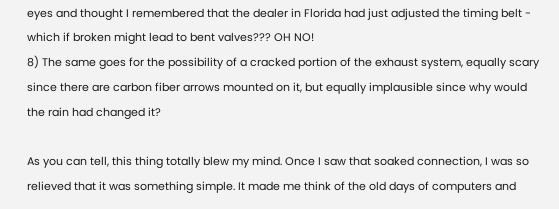eyes and thought I remembered that the dealer in Florida had just adjusted the timing belt - which if broken might lead to bent valves??? OH NO!
8) The same goes for the possibility of a cracked portion of the exhaust system, equally scary since there are carbon fiber arrows mounted on it, but equally implausible since why would the rain had changed it?

As you can tell, this thing totally blew my mind. Once I saw that soaked connection, I was so relieved that it was something simple. It made me think of the old days of computers and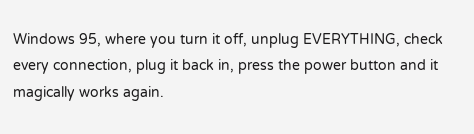Windows 95, where you turn it off, unplug EVERYTHING, check every connection, plug it back in, press the power button and it magically works again.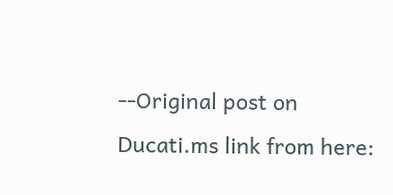--Original post on Ducati.ms link from here: